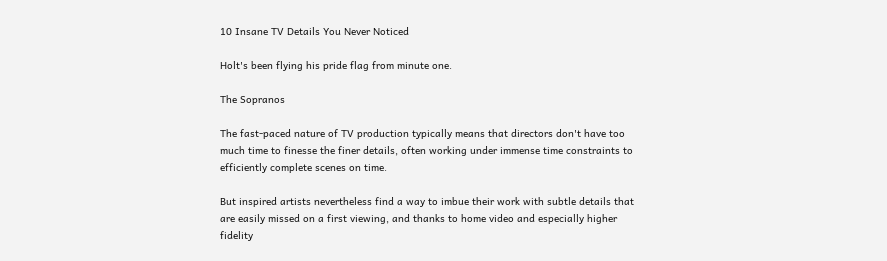10 Insane TV Details You Never Noticed

Holt's been flying his pride flag from minute one.

The Sopranos

The fast-paced nature of TV production typically means that directors don't have too much time to finesse the finer details, often working under immense time constraints to efficiently complete scenes on time.

But inspired artists nevertheless find a way to imbue their work with subtle details that are easily missed on a first viewing, and thanks to home video and especially higher fidelity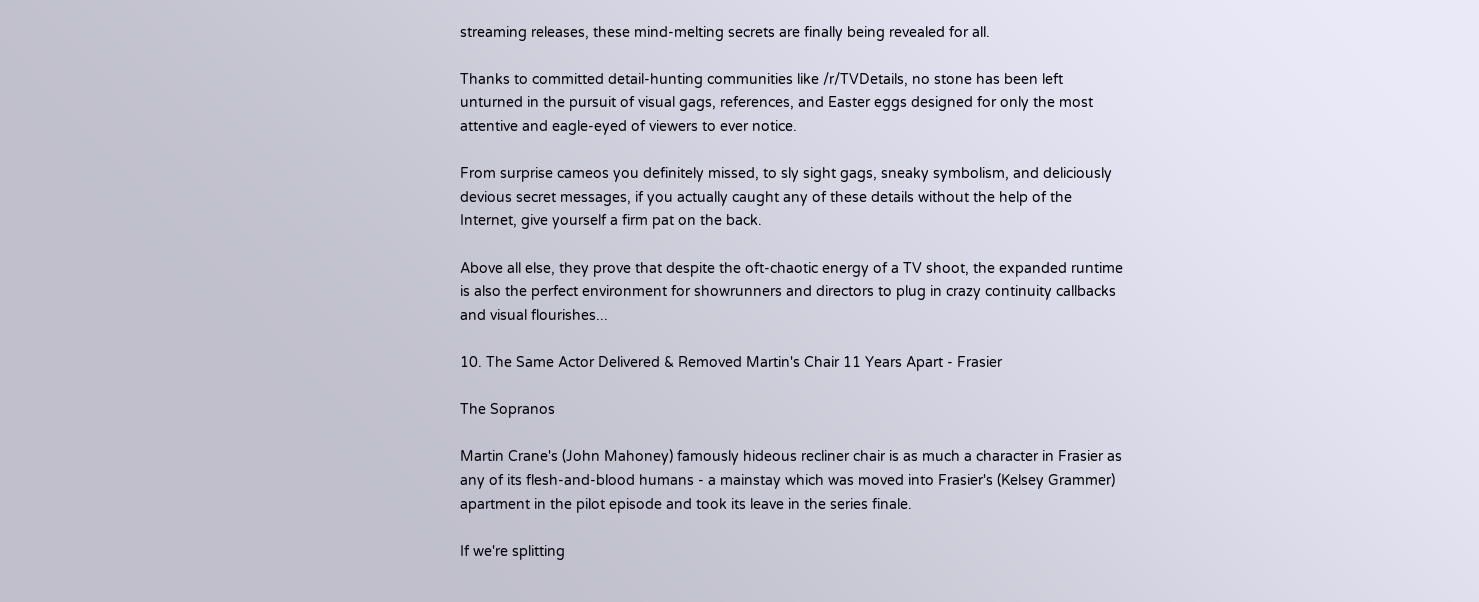streaming releases, these mind-melting secrets are finally being revealed for all.

Thanks to committed detail-hunting communities like /r/TVDetails, no stone has been left unturned in the pursuit of visual gags, references, and Easter eggs designed for only the most attentive and eagle-eyed of viewers to ever notice.

From surprise cameos you definitely missed, to sly sight gags, sneaky symbolism, and deliciously devious secret messages, if you actually caught any of these details without the help of the Internet, give yourself a firm pat on the back.

Above all else, they prove that despite the oft-chaotic energy of a TV shoot, the expanded runtime is also the perfect environment for showrunners and directors to plug in crazy continuity callbacks and visual flourishes...

10. The Same Actor Delivered & Removed Martin's Chair 11 Years Apart - Frasier

The Sopranos

Martin Crane's (John Mahoney) famously hideous recliner chair is as much a character in Frasier as any of its flesh-and-blood humans - a mainstay which was moved into Frasier's (Kelsey Grammer) apartment in the pilot episode and took its leave in the series finale.

If we're splitting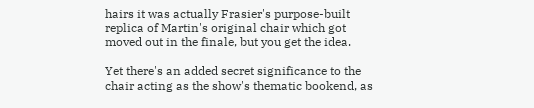hairs it was actually Frasier's purpose-built replica of Martin's original chair which got moved out in the finale, but you get the idea.

Yet there's an added secret significance to the chair acting as the show's thematic bookend, as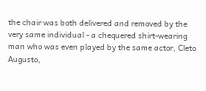the chair was both delivered and removed by the very same individual - a chequered shirt-wearing man who was even played by the same actor, Cleto Augusto,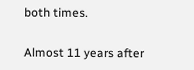both times.

Almost 11 years after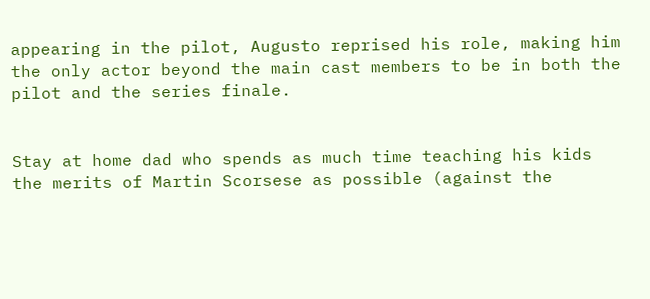appearing in the pilot, Augusto reprised his role, making him the only actor beyond the main cast members to be in both the pilot and the series finale.


Stay at home dad who spends as much time teaching his kids the merits of Martin Scorsese as possible (against the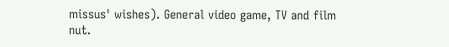missus' wishes). General video game, TV and film nut.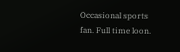Occasional sports fan. Full time loon.